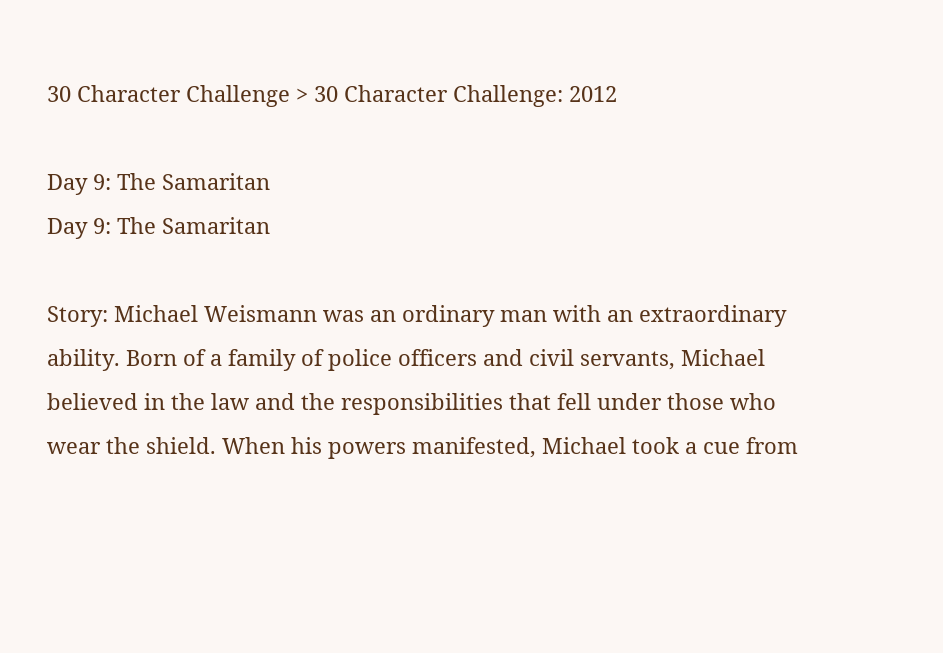30 Character Challenge > 30 Character Challenge: 2012

Day 9: The Samaritan
Day 9: The Samaritan

Story: Michael Weismann was an ordinary man with an extraordinary ability. Born of a family of police officers and civil servants, Michael believed in the law and the responsibilities that fell under those who wear the shield. When his powers manifested, Michael took a cue from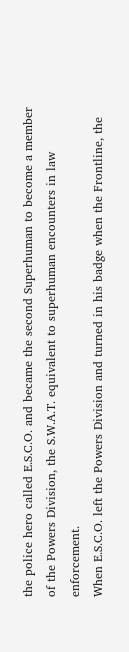the police hero called E.S.C.O. and became the second Superhuman to become a member of the Powers Division, the S.W.A.T. equivalent to superhuman encounters in law enforcement.
When E.S.C.O. left the Powers Division and turned in his badge when the Frontline, the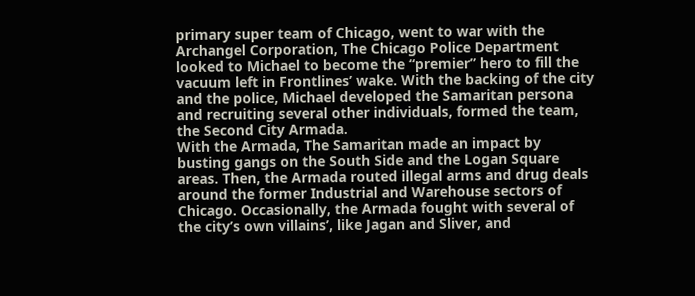primary super team of Chicago, went to war with the Archangel Corporation, The Chicago Police Department looked to Michael to become the “premier” hero to fill the vacuum left in Frontlines’ wake. With the backing of the city and the police, Michael developed the Samaritan persona and recruiting several other individuals, formed the team, the Second City Armada.
With the Armada, The Samaritan made an impact by busting gangs on the South Side and the Logan Square areas. Then, the Armada routed illegal arms and drug deals around the former Industrial and Warehouse sectors of Chicago. Occasionally, the Armada fought with several of the city’s own villains’, like Jagan and Sliver, and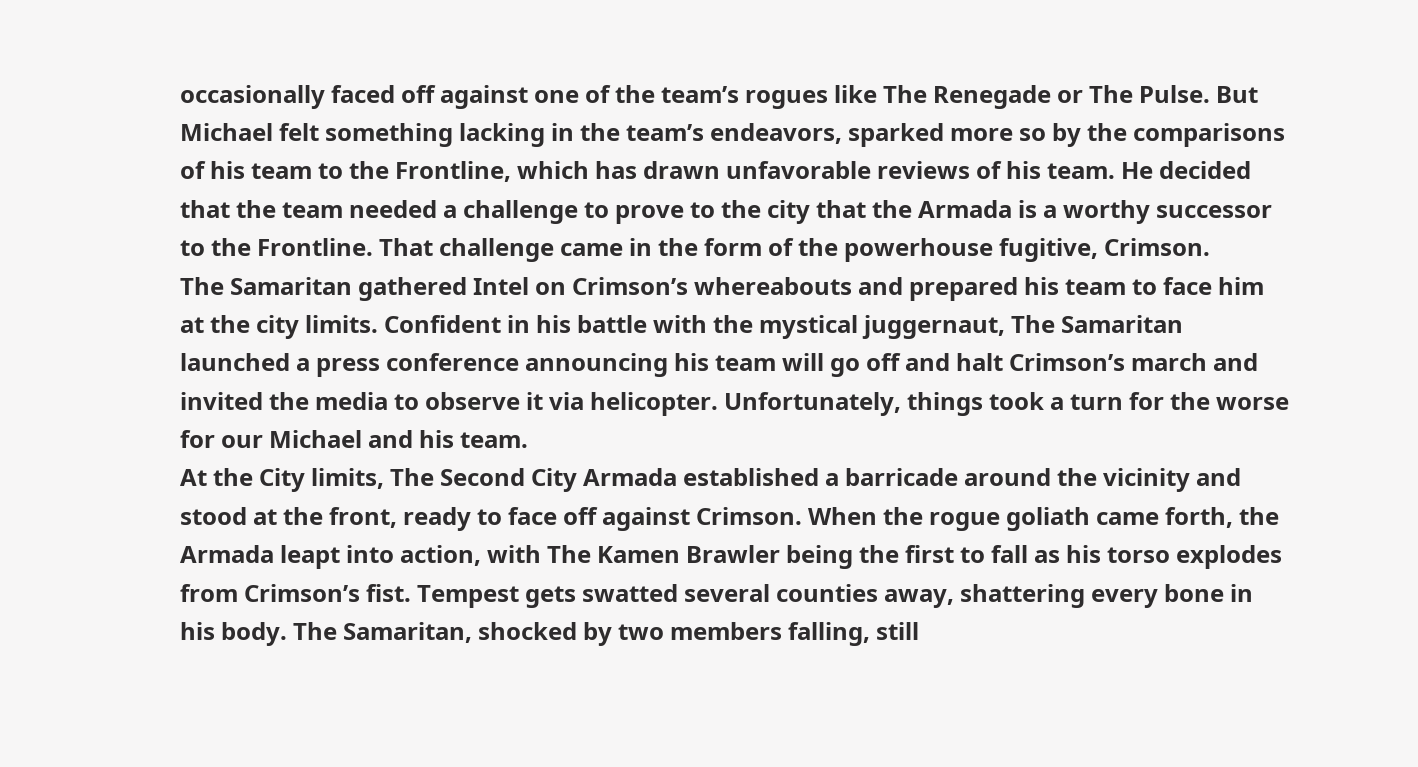occasionally faced off against one of the team’s rogues like The Renegade or The Pulse. But Michael felt something lacking in the team’s endeavors, sparked more so by the comparisons of his team to the Frontline, which has drawn unfavorable reviews of his team. He decided that the team needed a challenge to prove to the city that the Armada is a worthy successor to the Frontline. That challenge came in the form of the powerhouse fugitive, Crimson.
The Samaritan gathered Intel on Crimson’s whereabouts and prepared his team to face him at the city limits. Confident in his battle with the mystical juggernaut, The Samaritan launched a press conference announcing his team will go off and halt Crimson’s march and invited the media to observe it via helicopter. Unfortunately, things took a turn for the worse for our Michael and his team.
At the City limits, The Second City Armada established a barricade around the vicinity and stood at the front, ready to face off against Crimson. When the rogue goliath came forth, the Armada leapt into action, with The Kamen Brawler being the first to fall as his torso explodes from Crimson’s fist. Tempest gets swatted several counties away, shattering every bone in his body. The Samaritan, shocked by two members falling, still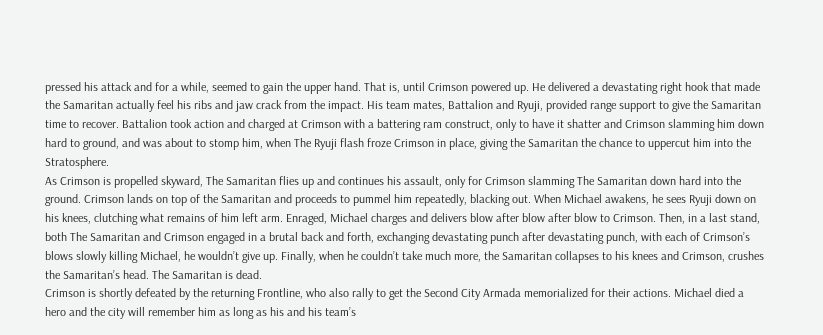pressed his attack and for a while, seemed to gain the upper hand. That is, until Crimson powered up. He delivered a devastating right hook that made the Samaritan actually feel his ribs and jaw crack from the impact. His team mates, Battalion and Ryuji, provided range support to give the Samaritan time to recover. Battalion took action and charged at Crimson with a battering ram construct, only to have it shatter and Crimson slamming him down hard to ground, and was about to stomp him, when The Ryuji flash froze Crimson in place, giving the Samaritan the chance to uppercut him into the Stratosphere.
As Crimson is propelled skyward, The Samaritan flies up and continues his assault, only for Crimson slamming The Samaritan down hard into the ground. Crimson lands on top of the Samaritan and proceeds to pummel him repeatedly, blacking out. When Michael awakens, he sees Ryuji down on his knees, clutching what remains of him left arm. Enraged, Michael charges and delivers blow after blow after blow to Crimson. Then, in a last stand, both The Samaritan and Crimson engaged in a brutal back and forth, exchanging devastating punch after devastating punch, with each of Crimson’s blows slowly killing Michael, he wouldn’t give up. Finally, when he couldn’t take much more, the Samaritan collapses to his knees and Crimson, crushes the Samaritan’s head. The Samaritan is dead.
Crimson is shortly defeated by the returning Frontline, who also rally to get the Second City Armada memorialized for their actions. Michael died a hero and the city will remember him as long as his and his team’s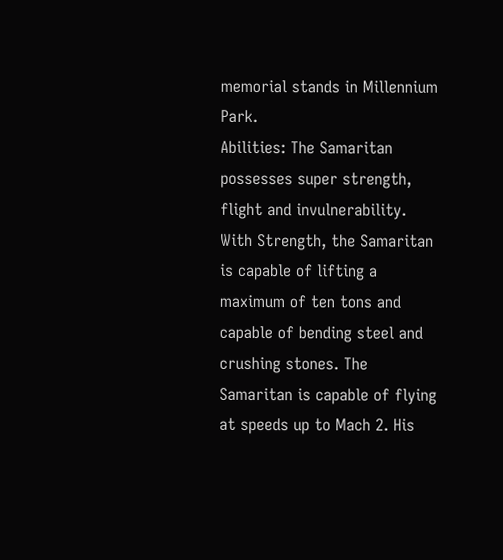memorial stands in Millennium Park.
Abilities: The Samaritan possesses super strength, flight and invulnerability. With Strength, the Samaritan is capable of lifting a maximum of ten tons and capable of bending steel and crushing stones. The Samaritan is capable of flying at speeds up to Mach 2. His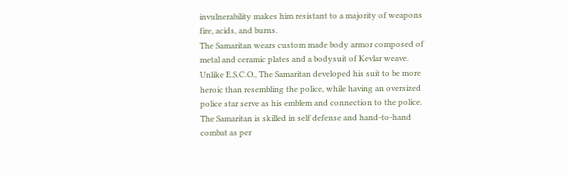invulnerability makes him resistant to a majority of weapons fire, acids, and burns.
The Samaritan wears custom made body armor composed of metal and ceramic plates and a bodysuit of Kevlar weave. Unlike E.S.C.O., The Samaritan developed his suit to be more heroic than resembling the police, while having an oversized police star serve as his emblem and connection to the police.
The Samaritan is skilled in self defense and hand-to-hand combat as per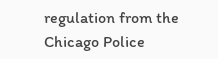regulation from the Chicago Police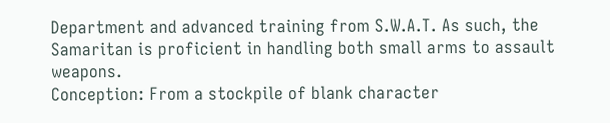Department and advanced training from S.W.A.T. As such, the Samaritan is proficient in handling both small arms to assault weapons.
Conception: From a stockpile of blank character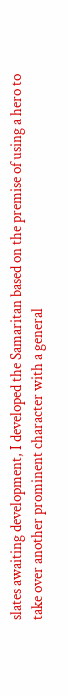slates awaiting development, I developed the Samaritan based on the premise of using a hero to take over another prominent character with a general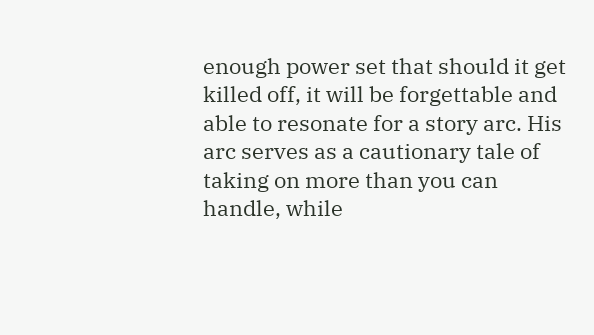enough power set that should it get killed off, it will be forgettable and able to resonate for a story arc. His arc serves as a cautionary tale of taking on more than you can handle, while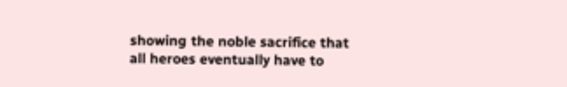showing the noble sacrifice that all heroes eventually have to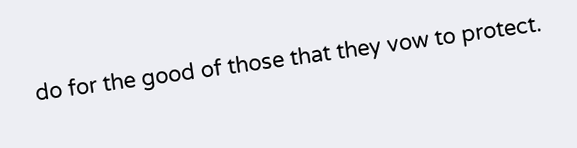do for the good of those that they vow to protect.